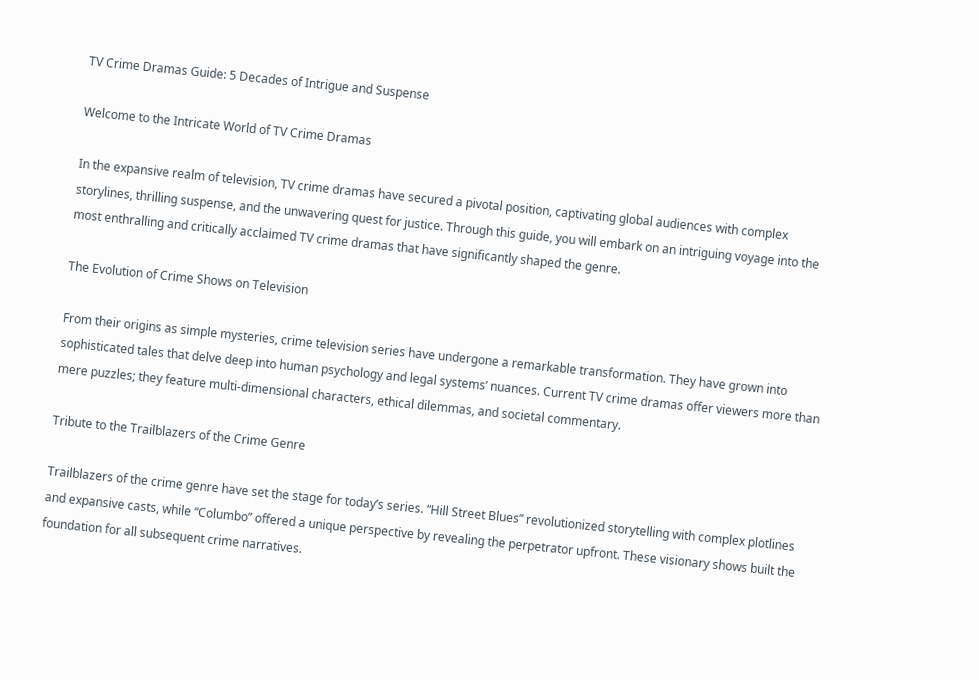TV Crime Dramas Guide: 5 Decades of Intrigue and Suspense

Welcome to the Intricate World of TV Crime Dramas

In the expansive realm of television, TV crime dramas have secured a pivotal position, captivating global audiences with complex storylines, thrilling suspense, and the unwavering quest for justice. Through this guide, you will embark on an intriguing voyage into the most enthralling and critically acclaimed TV crime dramas that have significantly shaped the genre.

The Evolution of Crime Shows on Television

From their origins as simple mysteries, crime television series have undergone a remarkable transformation. They have grown into sophisticated tales that delve deep into human psychology and legal systems’ nuances. Current TV crime dramas offer viewers more than mere puzzles; they feature multi-dimensional characters, ethical dilemmas, and societal commentary.

Tribute to the Trailblazers of the Crime Genre

Trailblazers of the crime genre have set the stage for today’s series. “Hill Street Blues” revolutionized storytelling with complex plotlines and expansive casts, while “Columbo” offered a unique perspective by revealing the perpetrator upfront. These visionary shows built the foundation for all subsequent crime narratives.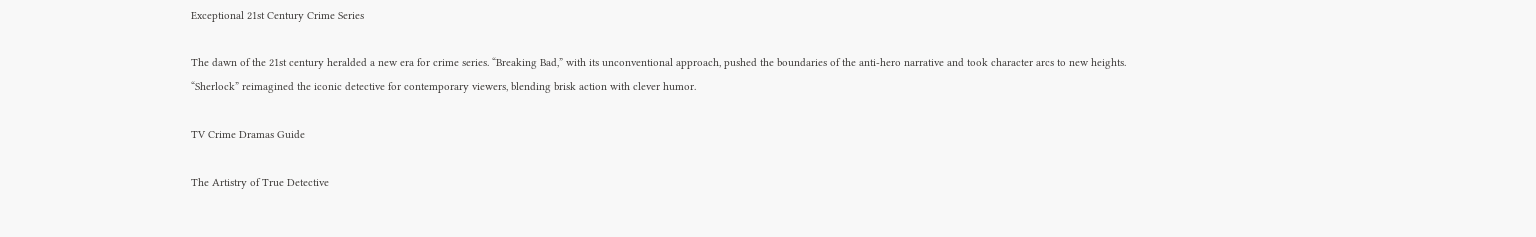Exceptional 21st Century Crime Series

The dawn of the 21st century heralded a new era for crime series. “Breaking Bad,” with its unconventional approach, pushed the boundaries of the anti-hero narrative and took character arcs to new heights. “Sherlock” reimagined the iconic detective for contemporary viewers, blending brisk action with clever humor.

TV Crime Dramas Guide

The Artistry of True Detective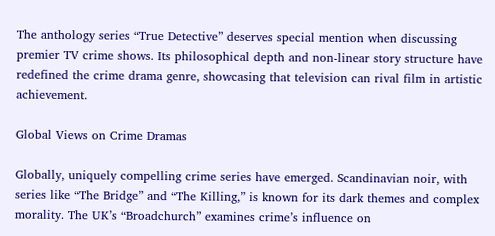The anthology series “True Detective” deserves special mention when discussing premier TV crime shows. Its philosophical depth and non-linear story structure have redefined the crime drama genre, showcasing that television can rival film in artistic achievement.

Global Views on Crime Dramas

Globally, uniquely compelling crime series have emerged. Scandinavian noir, with series like “The Bridge” and “The Killing,” is known for its dark themes and complex morality. The UK’s “Broadchurch” examines crime’s influence on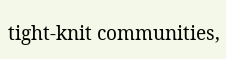tight-knit communities,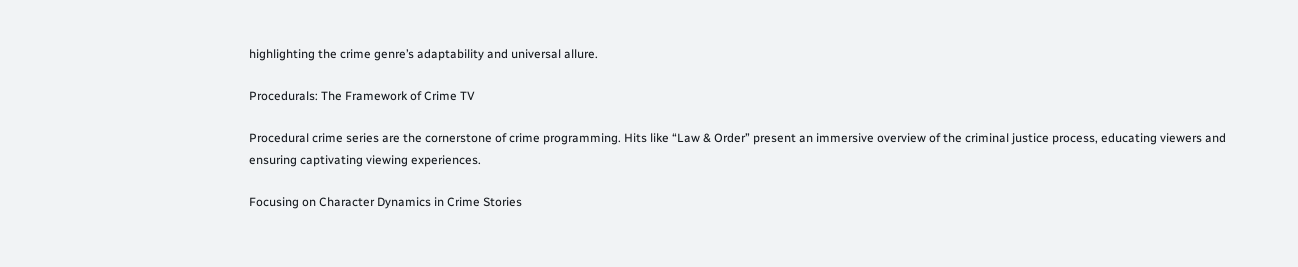highlighting the crime genre’s adaptability and universal allure.

Procedurals: The Framework of Crime TV

Procedural crime series are the cornerstone of crime programming. Hits like “Law & Order” present an immersive overview of the criminal justice process, educating viewers and ensuring captivating viewing experiences.

Focusing on Character Dynamics in Crime Stories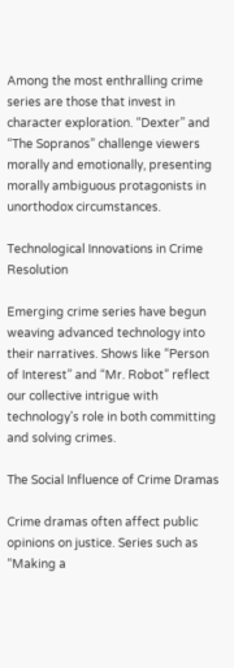Among the most enthralling crime series are those that invest in character exploration. “Dexter” and “The Sopranos” challenge viewers morally and emotionally, presenting morally ambiguous protagonists in unorthodox circumstances.

Technological Innovations in Crime Resolution

Emerging crime series have begun weaving advanced technology into their narratives. Shows like “Person of Interest” and “Mr. Robot” reflect our collective intrigue with technology’s role in both committing and solving crimes.

The Social Influence of Crime Dramas

Crime dramas often affect public opinions on justice. Series such as “Making a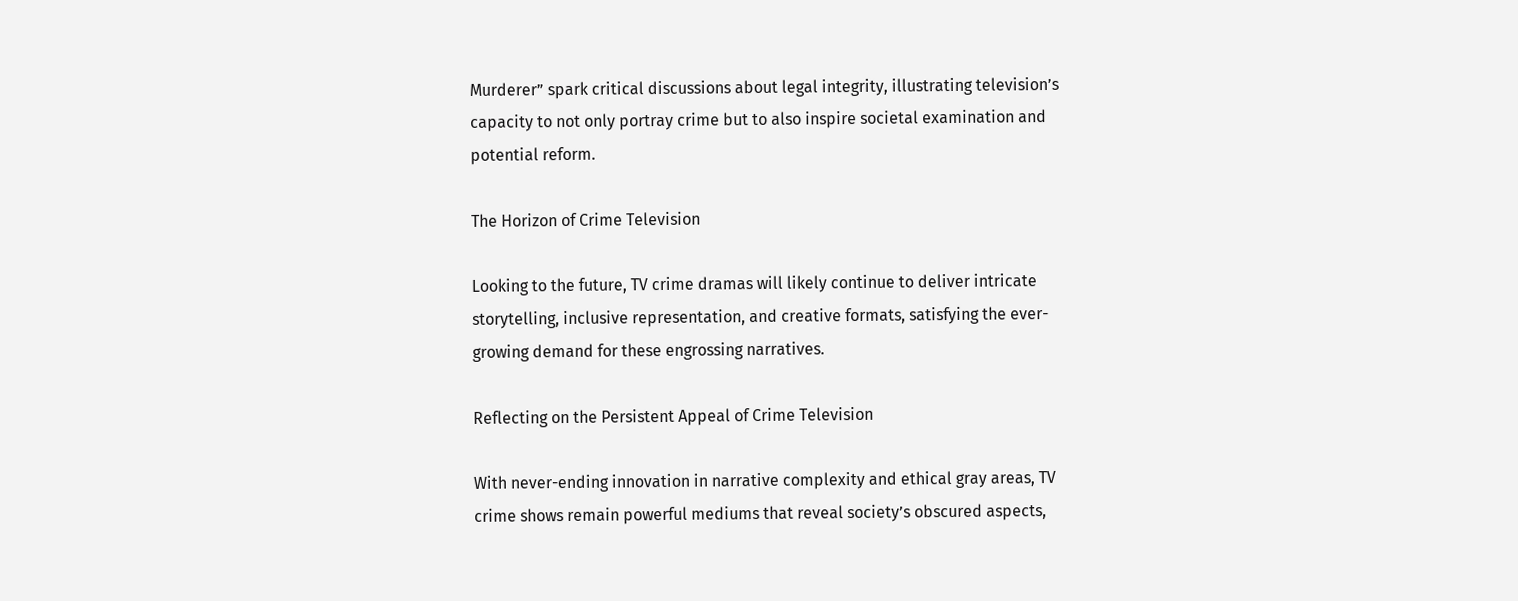Murderer” spark critical discussions about legal integrity, illustrating television’s capacity to not only portray crime but to also inspire societal examination and potential reform.

The Horizon of Crime Television

Looking to the future, TV crime dramas will likely continue to deliver intricate storytelling, inclusive representation, and creative formats, satisfying the ever-growing demand for these engrossing narratives.

Reflecting on the Persistent Appeal of Crime Television

With never-ending innovation in narrative complexity and ethical gray areas, TV crime shows remain powerful mediums that reveal society’s obscured aspects,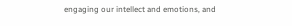engaging our intellect and emotions, and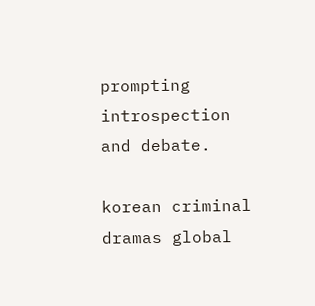prompting introspection and debate.

korean criminal dramas global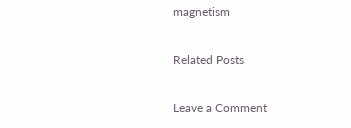magnetism

Related Posts

Leave a Comment